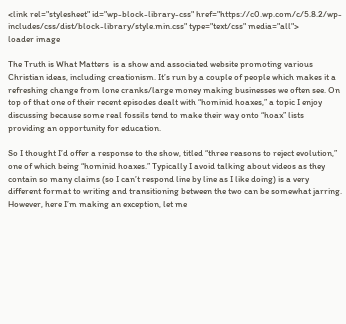<link rel="stylesheet" id="wp-block-library-css" href="https://c0.wp.com/c/5.8.2/wp-includes/css/dist/block-library/style.min.css" type="text/css" media="all">
loader image

The Truth is What Matters  is a show and associated website promoting various Christian ideas, including creationism. It’s run by a couple of people which makes it a refreshing change from lone cranks/large money making businesses we often see. On top of that one of their recent episodes dealt with “hominid hoaxes,” a topic I enjoy discussing because some real fossils tend to make their way onto “hoax” lists providing an opportunity for education.

So I thought I’d offer a response to the show, titled “three reasons to reject evolution,” one of which being “hominid hoaxes.” Typically I avoid talking about videos as they contain so many claims (so I can’t respond line by line as I like doing) is a very different format to writing and transitioning between the two can be somewhat jarring. However, here I’m making an exception, let me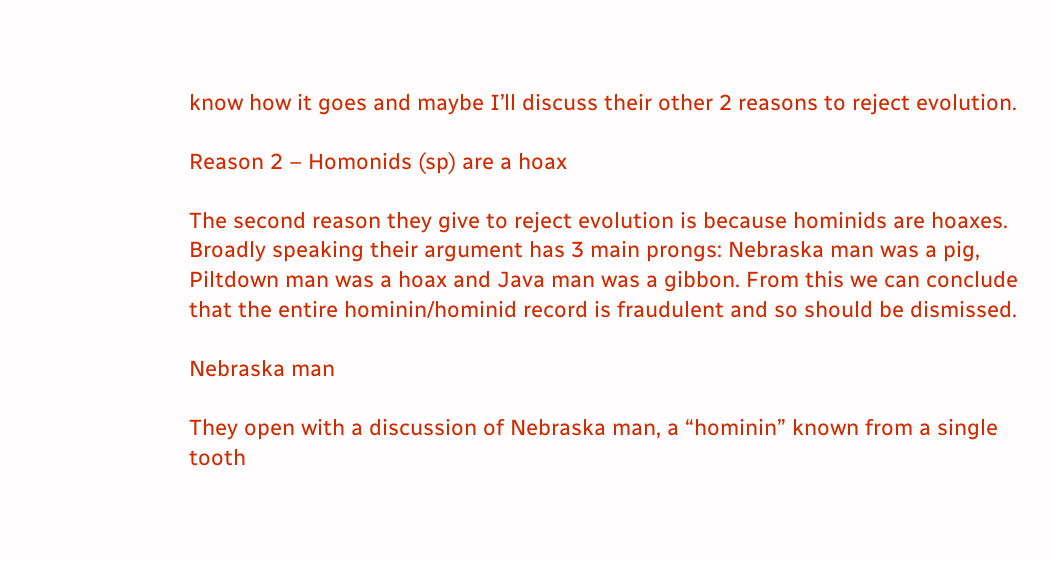know how it goes and maybe I’ll discuss their other 2 reasons to reject evolution.

Reason 2 – Homonids (sp) are a hoax

The second reason they give to reject evolution is because hominids are hoaxes. Broadly speaking their argument has 3 main prongs: Nebraska man was a pig, Piltdown man was a hoax and Java man was a gibbon. From this we can conclude that the entire hominin/hominid record is fraudulent and so should be dismissed.

Nebraska man

They open with a discussion of Nebraska man, a “hominin” known from a single tooth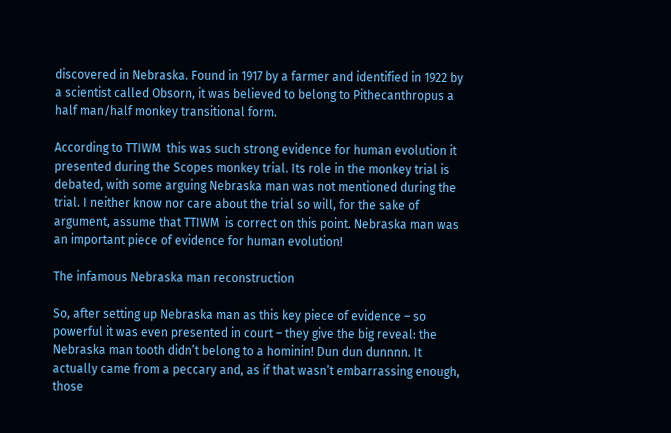discovered in Nebraska. Found in 1917 by a farmer and identified in 1922 by a scientist called Obsorn, it was believed to belong to Pithecanthropus a half man/half monkey transitional form.

According to TTIWM  this was such strong evidence for human evolution it presented during the Scopes monkey trial. Its role in the monkey trial is debated, with some arguing Nebraska man was not mentioned during the trial. I neither know nor care about the trial so will, for the sake of argument, assume that TTIWM  is correct on this point. Nebraska man was an important piece of evidence for human evolution!

The infamous Nebraska man reconstruction

So, after setting up Nebraska man as this key piece of evidence – so powerful it was even presented in court – they give the big reveal: the Nebraska man tooth didn’t belong to a hominin! Dun dun dunnnn. It actually came from a peccary and, as if that wasn’t embarrassing enough, those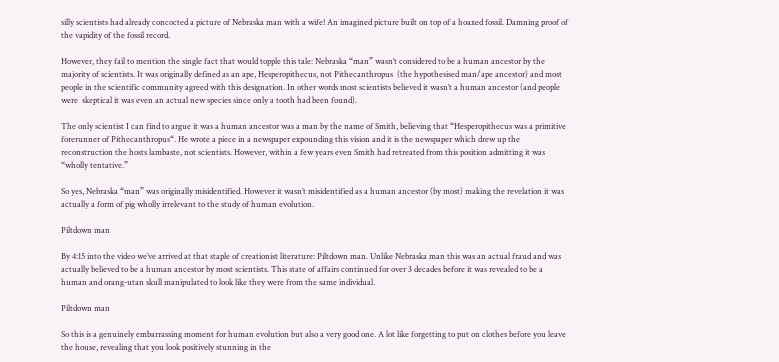silly scientists had already concocted a picture of Nebraska man with a wife! An imagined picture built on top of a hoaxed fossil. Damning proof of the vapidity of the fossil record.

However, they fail to mention the single fact that would topple this tale: Nebraska “man” wasn’t considered to be a human ancestor by the majority of scientists. It was originally defined as an ape, Hesperopithecus, not Pithecanthropus  (the hypothesised man/ape ancestor) and most people in the scientific community agreed with this designation. In other words most scientists believed it wasn’t a human ancestor (and people were  skeptical it was even an actual new species since only a tooth had been found).

The only scientist I can find to argue it was a human ancestor was a man by the name of Smith, believing that “Hesperopithecus was a primitive forerunner of Pithecanthropus“. He wrote a piece in a newspaper expounding this vision and it is the newspaper which drew up the reconstruction the hosts lambaste, not scientists. However, within a few years even Smith had retreated from this position admitting it was “wholly tentative.”

So yes, Nebraska “man” was originally misidentified. However it wasn’t misidentified as a human ancestor (by most) making the revelation it was actually a form of pig wholly irrelevant to the study of human evolution.

Piltdown man

By 4:15 into the video we’ve arrived at that staple of creationist literature: Piltdown man. Unlike Nebraska man this was an actual fraud and was actually believed to be a human ancestor by most scientists. This state of affairs continued for over 3 decades before it was revealed to be a human and orang-utan skull manipulated to look like they were from the same individual.

Piltdown man

So this is a genuinely embarrassing moment for human evolution but also a very good one. A lot like forgetting to put on clothes before you leave the house, revealing that you look positively stunning in the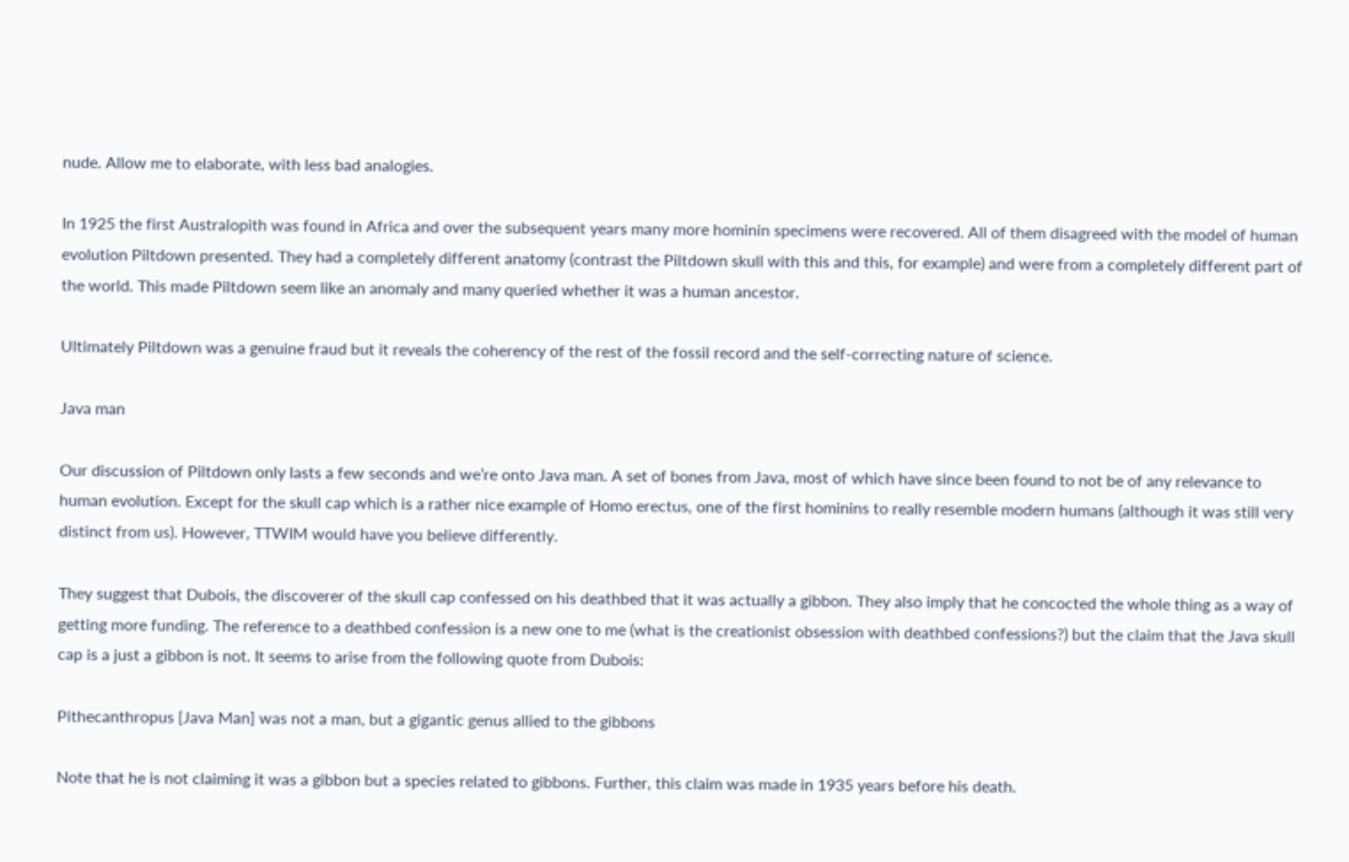nude. Allow me to elaborate, with less bad analogies.

In 1925 the first Australopith was found in Africa and over the subsequent years many more hominin specimens were recovered. All of them disagreed with the model of human evolution Piltdown presented. They had a completely different anatomy (contrast the Piltdown skull with this and this, for example) and were from a completely different part of the world. This made Piltdown seem like an anomaly and many queried whether it was a human ancestor.

Ultimately Piltdown was a genuine fraud but it reveals the coherency of the rest of the fossil record and the self-correcting nature of science.

Java man

Our discussion of Piltdown only lasts a few seconds and we’re onto Java man. A set of bones from Java, most of which have since been found to not be of any relevance to human evolution. Except for the skull cap which is a rather nice example of Homo erectus, one of the first hominins to really resemble modern humans (although it was still very distinct from us). However, TTWIM would have you believe differently.

They suggest that Dubois, the discoverer of the skull cap confessed on his deathbed that it was actually a gibbon. They also imply that he concocted the whole thing as a way of getting more funding. The reference to a deathbed confession is a new one to me (what is the creationist obsession with deathbed confessions?) but the claim that the Java skull cap is a just a gibbon is not. It seems to arise from the following quote from Dubois:

Pithecanthropus [Java Man] was not a man, but a gigantic genus allied to the gibbons

Note that he is not claiming it was a gibbon but a species related to gibbons. Further, this claim was made in 1935 years before his death.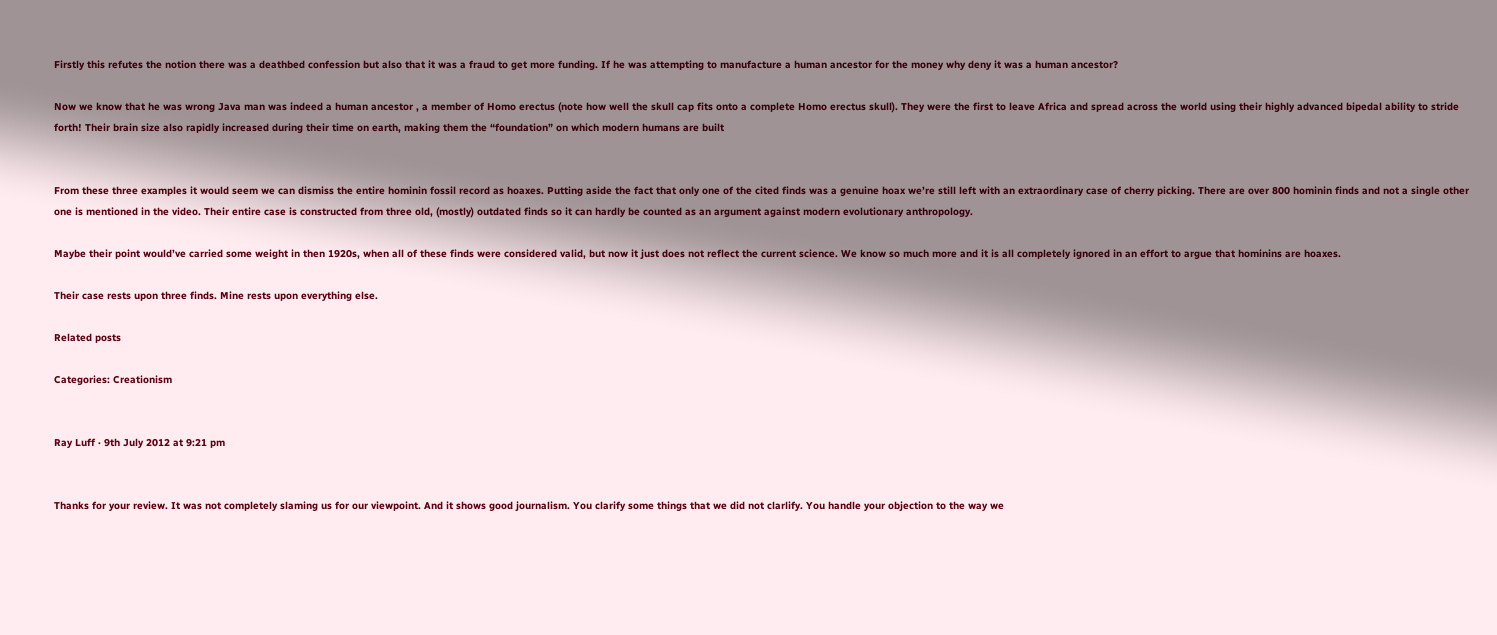Firstly this refutes the notion there was a deathbed confession but also that it was a fraud to get more funding. If he was attempting to manufacture a human ancestor for the money why deny it was a human ancestor?

Now we know that he was wrong Java man was indeed a human ancestor , a member of Homo erectus (note how well the skull cap fits onto a complete Homo erectus skull). They were the first to leave Africa and spread across the world using their highly advanced bipedal ability to stride forth! Their brain size also rapidly increased during their time on earth, making them the “foundation” on which modern humans are built


From these three examples it would seem we can dismiss the entire hominin fossil record as hoaxes. Putting aside the fact that only one of the cited finds was a genuine hoax we’re still left with an extraordinary case of cherry picking. There are over 800 hominin finds and not a single other one is mentioned in the video. Their entire case is constructed from three old, (mostly) outdated finds so it can hardly be counted as an argument against modern evolutionary anthropology.

Maybe their point would’ve carried some weight in then 1920s, when all of these finds were considered valid, but now it just does not reflect the current science. We know so much more and it is all completely ignored in an effort to argue that hominins are hoaxes.

Their case rests upon three finds. Mine rests upon everything else.

Related posts

Categories: Creationism


Ray Luff · 9th July 2012 at 9:21 pm


Thanks for your review. It was not completely slaming us for our viewpoint. And it shows good journalism. You clarify some things that we did not clarlify. You handle your objection to the way we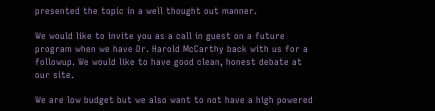presented the topic in a well thought out manner.

We would like to invite you as a call in guest on a future program when we have Dr. Harold McCarthy back with us for a followup. We would like to have good clean, honest debate at our site.

We are low budget but we also want to not have a high powered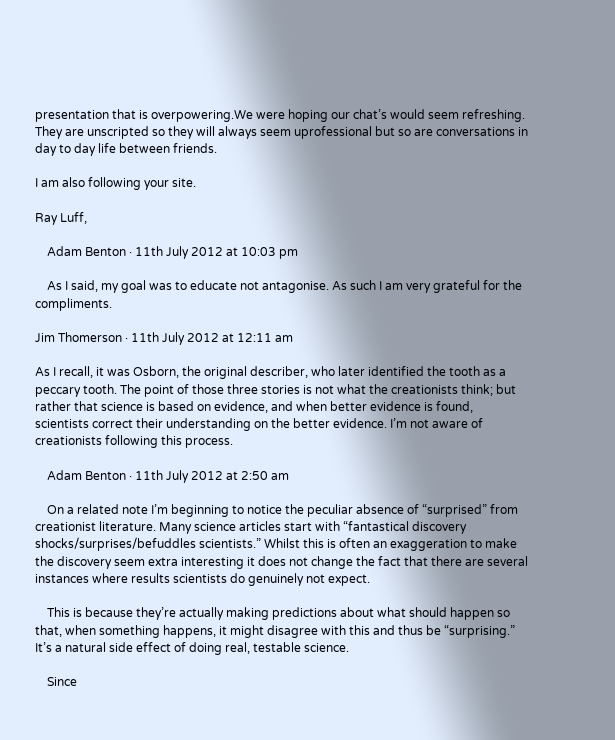presentation that is overpowering.We were hoping our chat’s would seem refreshing. They are unscripted so they will always seem uprofessional but so are conversations in day to day life between friends.

I am also following your site.

Ray Luff,

    Adam Benton · 11th July 2012 at 10:03 pm

    As I said, my goal was to educate not antagonise. As such I am very grateful for the compliments.

Jim Thomerson · 11th July 2012 at 12:11 am

As I recall, it was Osborn, the original describer, who later identified the tooth as a peccary tooth. The point of those three stories is not what the creationists think; but rather that science is based on evidence, and when better evidence is found, scientists correct their understanding on the better evidence. I’m not aware of creationists following this process.

    Adam Benton · 11th July 2012 at 2:50 am

    On a related note I’m beginning to notice the peculiar absence of “surprised” from creationist literature. Many science articles start with “fantastical discovery shocks/surprises/befuddles scientists.” Whilst this is often an exaggeration to make the discovery seem extra interesting it does not change the fact that there are several instances where results scientists do genuinely not expect.

    This is because they’re actually making predictions about what should happen so that, when something happens, it might disagree with this and thus be “surprising.” It’s a natural side effect of doing real, testable science.

    Since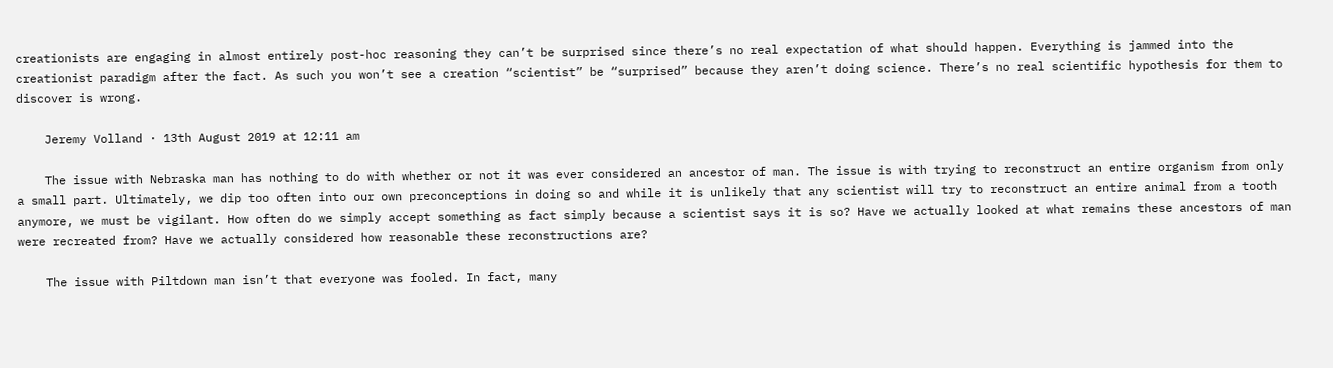creationists are engaging in almost entirely post-hoc reasoning they can’t be surprised since there’s no real expectation of what should happen. Everything is jammed into the creationist paradigm after the fact. As such you won’t see a creation “scientist” be “surprised” because they aren’t doing science. There’s no real scientific hypothesis for them to discover is wrong.

    Jeremy Volland · 13th August 2019 at 12:11 am

    The issue with Nebraska man has nothing to do with whether or not it was ever considered an ancestor of man. The issue is with trying to reconstruct an entire organism from only a small part. Ultimately, we dip too often into our own preconceptions in doing so and while it is unlikely that any scientist will try to reconstruct an entire animal from a tooth anymore, we must be vigilant. How often do we simply accept something as fact simply because a scientist says it is so? Have we actually looked at what remains these ancestors of man were recreated from? Have we actually considered how reasonable these reconstructions are?

    The issue with Piltdown man isn’t that everyone was fooled. In fact, many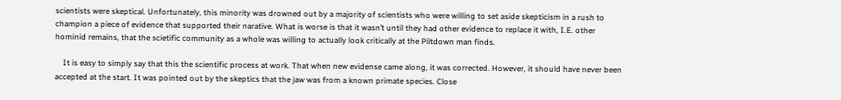scientists were skeptical. Unfortunately, this minority was drowned out by a majority of scientists who were willing to set aside skepticism in a rush to champion a piece of evidence that supported their narative. What is worse is that it wasn’t until they had other evidence to replace it with, I.E. other hominid remains, that the scietific community as a whole was willing to actually look critically at the Piltdown man finds.

    It is easy to simply say that this the scientific process at work. That when new evidense came along, it was corrected. However, it should have never been accepted at the start. It was pointed out by the skeptics that the jaw was from a known primate species. Close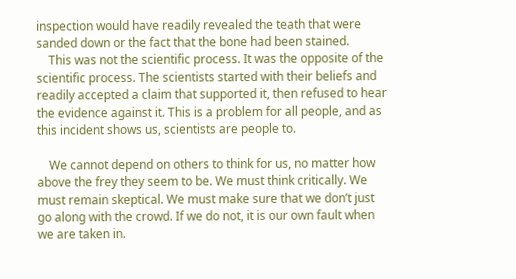inspection would have readily revealed the teath that were sanded down or the fact that the bone had been stained.
    This was not the scientific process. It was the opposite of the scientific process. The scientists started with their beliefs and readily accepted a claim that supported it, then refused to hear the evidence against it. This is a problem for all people, and as this incident shows us, scientists are people to.

    We cannot depend on others to think for us, no matter how above the frey they seem to be. We must think critically. We must remain skeptical. We must make sure that we don’t just go along with the crowd. If we do not, it is our own fault when we are taken in.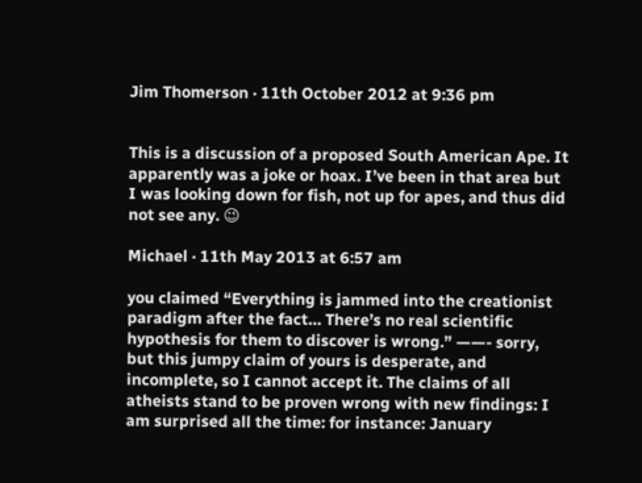Jim Thomerson · 11th October 2012 at 9:36 pm


This is a discussion of a proposed South American Ape. It apparently was a joke or hoax. I’ve been in that area but I was looking down for fish, not up for apes, and thus did not see any. 😉

Michael · 11th May 2013 at 6:57 am

you claimed “Everything is jammed into the creationist paradigm after the fact… There’s no real scientific hypothesis for them to discover is wrong.” ——- sorry, but this jumpy claim of yours is desperate, and incomplete, so I cannot accept it. The claims of all atheists stand to be proven wrong with new findings: I am surprised all the time: for instance: January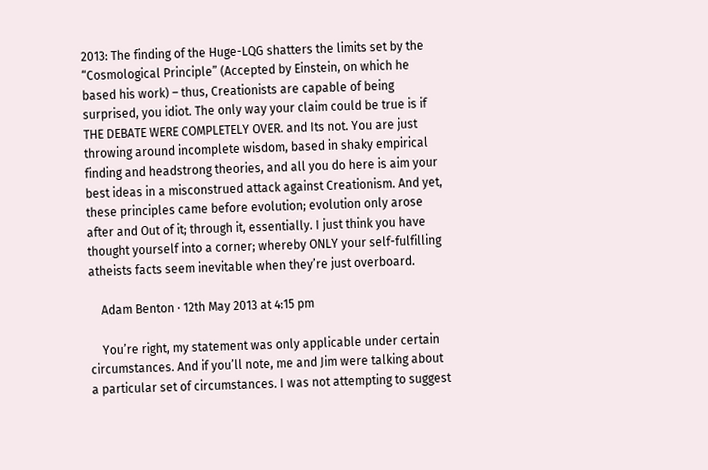2013: The finding of the Huge-LQG shatters the limits set by the “Cosmological Principle” (Accepted by Einstein, on which he based his work) – thus, Creationists are capable of being surprised, you idiot. The only way your claim could be true is if THE DEBATE WERE COMPLETELY OVER. and Its not. You are just throwing around incomplete wisdom, based in shaky empirical finding and headstrong theories, and all you do here is aim your best ideas in a misconstrued attack against Creationism. And yet, these principles came before evolution; evolution only arose after and Out of it; through it, essentially. I just think you have thought yourself into a corner; whereby ONLY your self-fulfilling atheists facts seem inevitable when they’re just overboard.

    Adam Benton · 12th May 2013 at 4:15 pm

    You’re right, my statement was only applicable under certain circumstances. And if you’ll note, me and Jim were talking about a particular set of circumstances. I was not attempting to suggest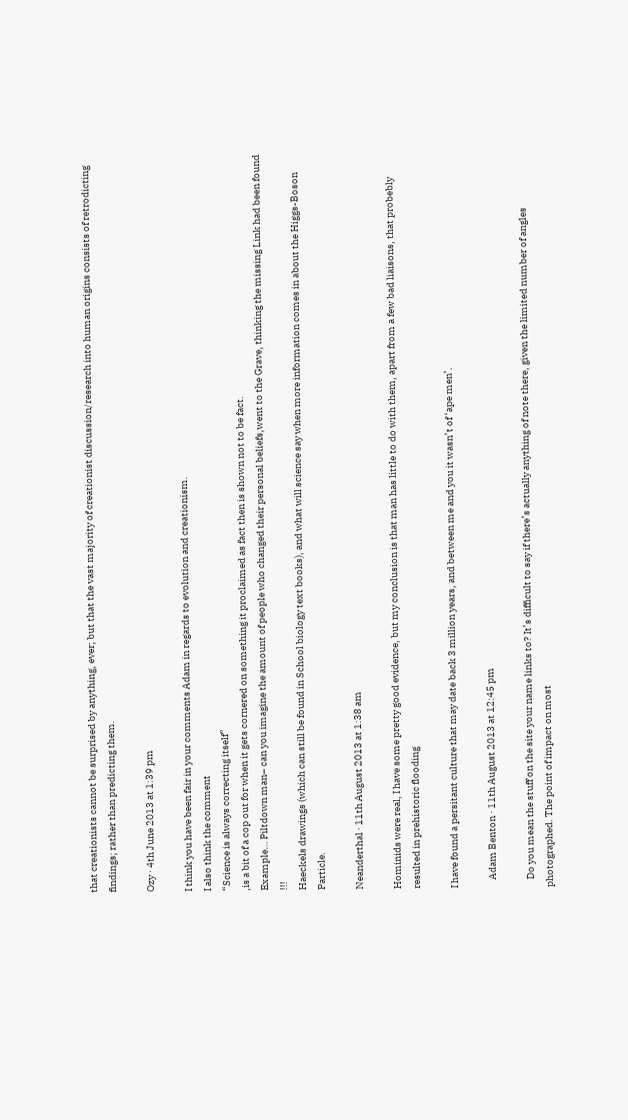that creationists cannot be surprised by anything, ever; but that the vast majority of creationist discussion/research into human origins consists of retrodicting findings; rather than predicting them.

Ozy · 4th June 2013 at 1:39 pm

I think you have been fair in your comments Adam in regards to evolution and creationism.
I also think the comment
“Science is always correcting itself”
,is a bit of a cop out for when it gets cornered on something it proclaimed as fact then is shown not to be fact.
Example… Piltdown man– can you imagine the amount of people who changed their personal beliefs,went to the Grave, thinking the missing Link had been found !!!
Haeckels drawings (which can still be found in School biology text books), and what will science say when more information comes in about the Higgs-Boson Particle.

Neanderthal · 11th August 2013 at 1:38 am

Hominids were real, I have some pretty good evidence, but my conclusion is that man has little to do with them, apart from a few bad liaisons, that probebly resulted in prehistoric flooding

I have found a persitant culture that may date back 3 million years, and between me and you it wasn’t of ‘ape men’.

    Adam Benton · 11th August 2013 at 12:45 pm

    Do you mean the stuff on the site your name links to? It’s difficult to say if there’s actually anything of note there, given the limited number of angles photographed. The point of impact on most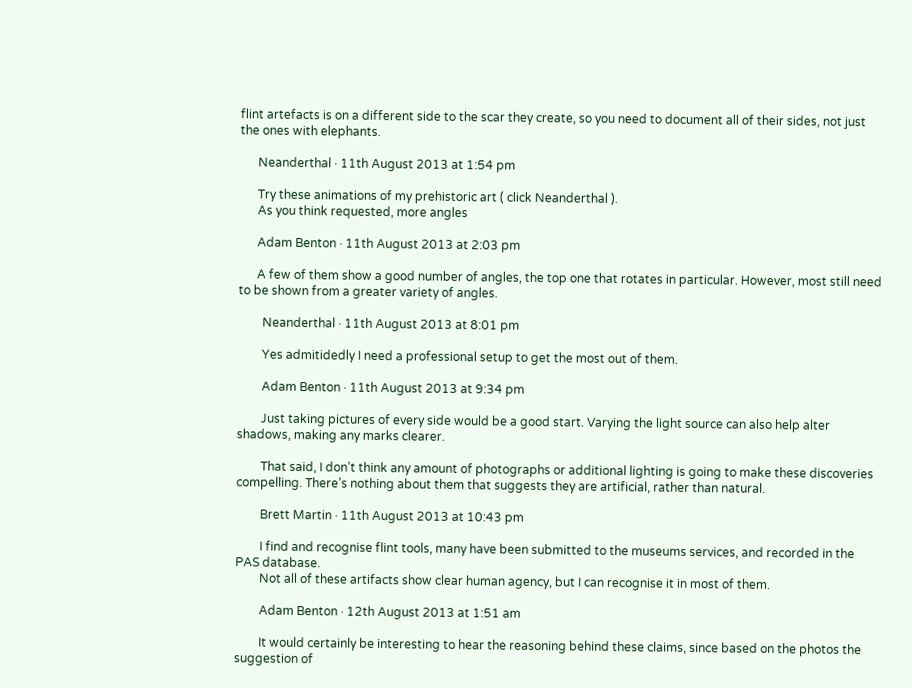flint artefacts is on a different side to the scar they create, so you need to document all of their sides, not just the ones with elephants.

      Neanderthal · 11th August 2013 at 1:54 pm

      Try these animations of my prehistoric art ( click Neanderthal ).
      As you think requested, more angles

      Adam Benton · 11th August 2013 at 2:03 pm

      A few of them show a good number of angles, the top one that rotates in particular. However, most still need to be shown from a greater variety of angles.

        Neanderthal · 11th August 2013 at 8:01 pm

        Yes admitidedly I need a professional setup to get the most out of them.

        Adam Benton · 11th August 2013 at 9:34 pm

        Just taking pictures of every side would be a good start. Varying the light source can also help alter shadows, making any marks clearer.

        That said, I don’t think any amount of photographs or additional lighting is going to make these discoveries compelling. There’s nothing about them that suggests they are artificial, rather than natural.

        Brett Martin · 11th August 2013 at 10:43 pm

        I find and recognise flint tools, many have been submitted to the museums services, and recorded in the PAS database.
        Not all of these artifacts show clear human agency, but I can recognise it in most of them.

        Adam Benton · 12th August 2013 at 1:51 am

        It would certainly be interesting to hear the reasoning behind these claims, since based on the photos the suggestion of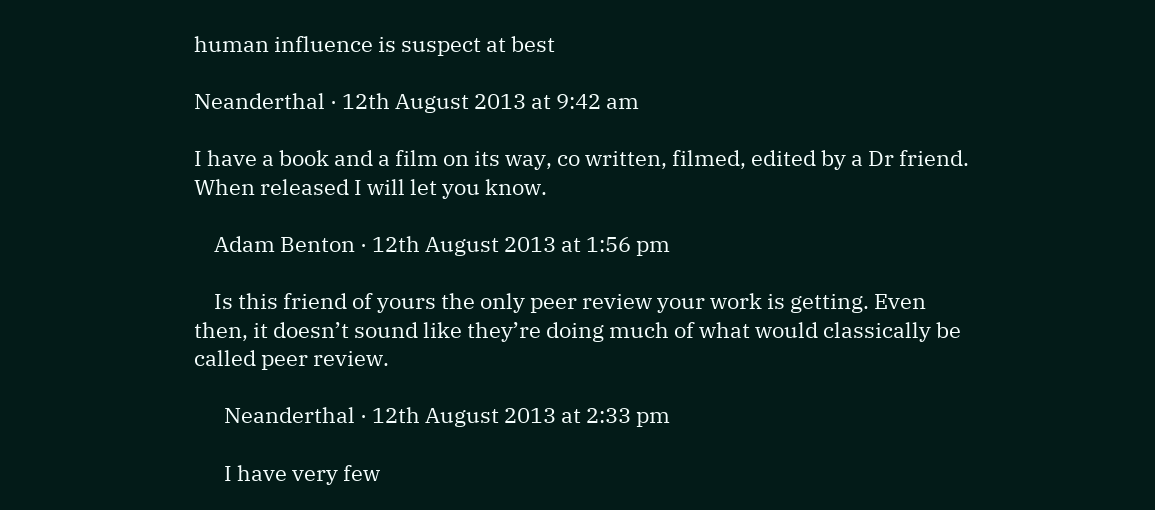human influence is suspect at best

Neanderthal · 12th August 2013 at 9:42 am

I have a book and a film on its way, co written, filmed, edited by a Dr friend. When released I will let you know.

    Adam Benton · 12th August 2013 at 1:56 pm

    Is this friend of yours the only peer review your work is getting. Even then, it doesn’t sound like they’re doing much of what would classically be called peer review.

      Neanderthal · 12th August 2013 at 2:33 pm

      I have very few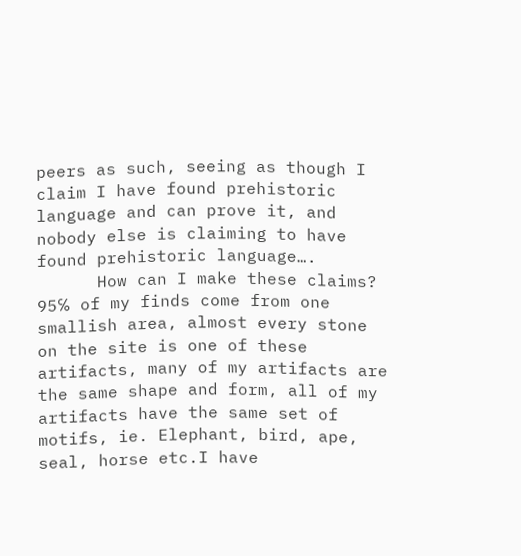peers as such, seeing as though I claim I have found prehistoric language and can prove it, and nobody else is claiming to have found prehistoric language….
      How can I make these claims? 95℅ of my finds come from one smallish area, almost every stone on the site is one of these artifacts, many of my artifacts are the same shape and form, all of my artifacts have the same set of motifs, ie. Elephant, bird, ape, seal, horse etc.I have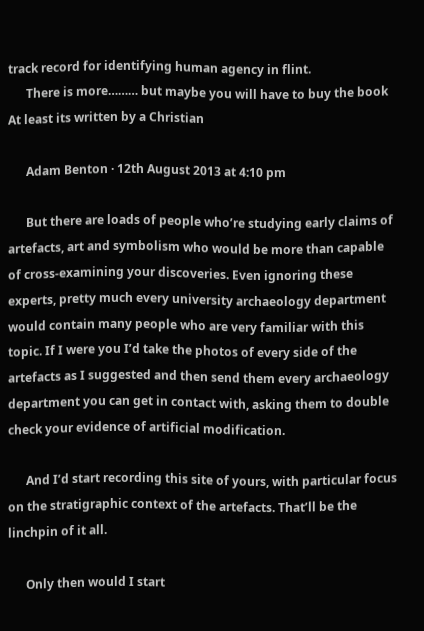track record for identifying human agency in flint.
      There is more……… but maybe you will have to buy the book  At least its written by a Christian

      Adam Benton · 12th August 2013 at 4:10 pm

      But there are loads of people who’re studying early claims of artefacts, art and symbolism who would be more than capable of cross-examining your discoveries. Even ignoring these experts, pretty much every university archaeology department would contain many people who are very familiar with this topic. If I were you I’d take the photos of every side of the artefacts as I suggested and then send them every archaeology department you can get in contact with, asking them to double check your evidence of artificial modification.

      And I’d start recording this site of yours, with particular focus on the stratigraphic context of the artefacts. That’ll be the linchpin of it all.

      Only then would I start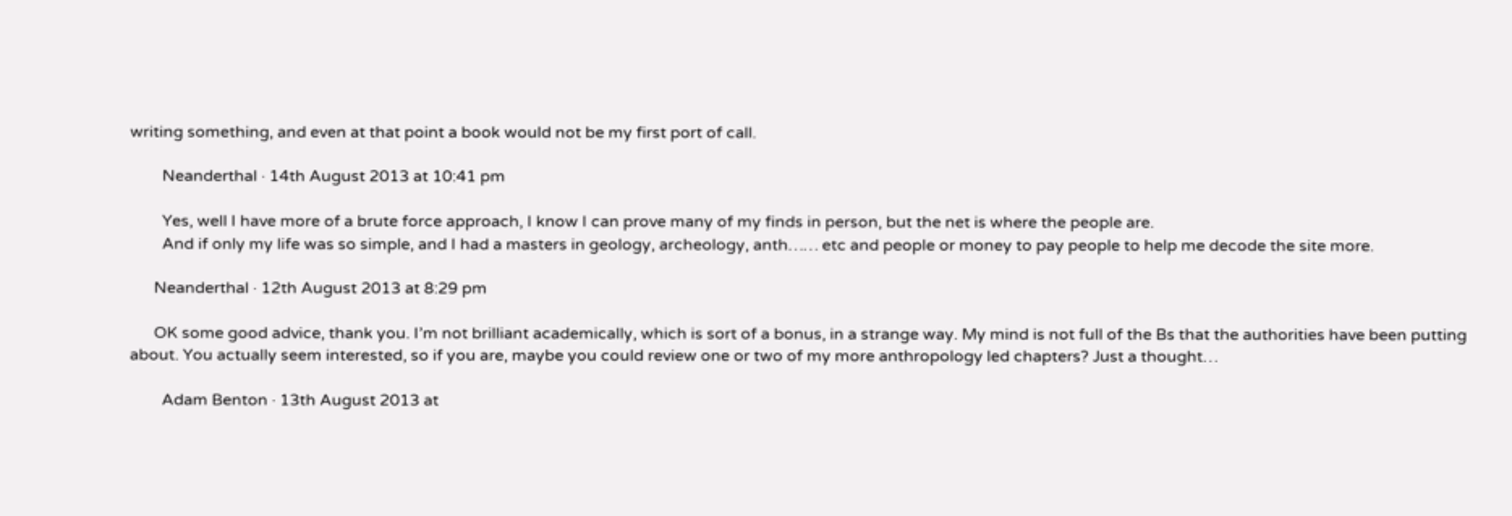writing something, and even at that point a book would not be my first port of call.

        Neanderthal · 14th August 2013 at 10:41 pm

        Yes, well I have more of a brute force approach, I know I can prove many of my finds in person, but the net is where the people are.
        And if only my life was so simple, and I had a masters in geology, archeology, anth…… etc and people or money to pay people to help me decode the site more.

      Neanderthal · 12th August 2013 at 8:29 pm

      OK some good advice, thank you. I’m not brilliant academically, which is sort of a bonus, in a strange way. My mind is not full of the Bs that the authorities have been putting about. You actually seem interested, so if you are, maybe you could review one or two of my more anthropology led chapters? Just a thought…

        Adam Benton · 13th August 2013 at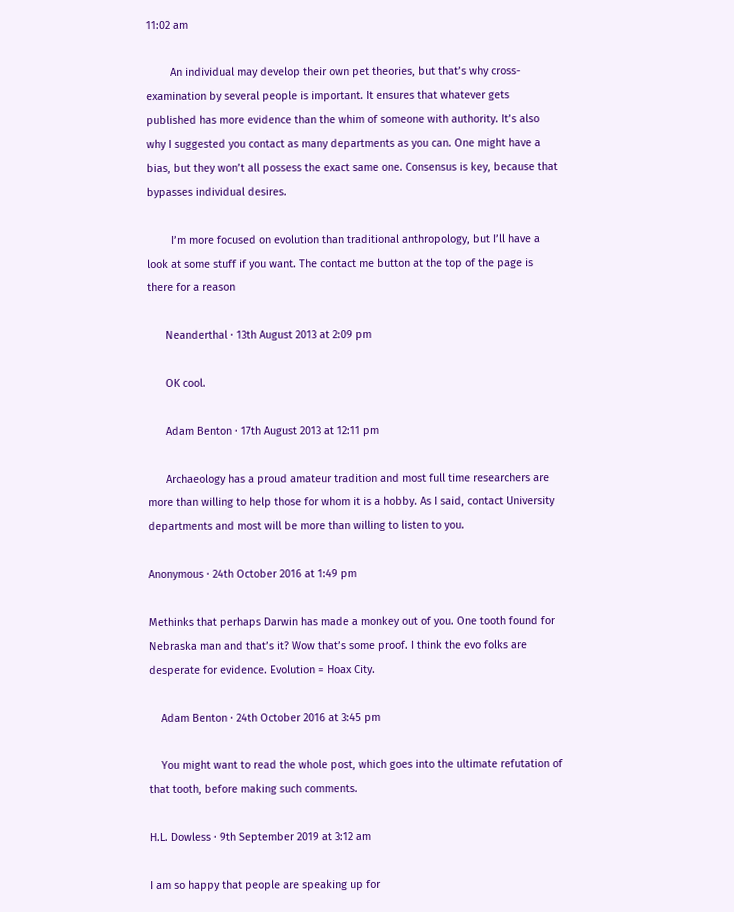11:02 am

        An individual may develop their own pet theories, but that’s why cross-examination by several people is important. It ensures that whatever gets published has more evidence than the whim of someone with authority. It’s also why I suggested you contact as many departments as you can. One might have a bias, but they won’t all possess the exact same one. Consensus is key, because that bypasses individual desires.

        I’m more focused on evolution than traditional anthropology, but I’ll have a look at some stuff if you want. The contact me button at the top of the page is there for a reason

      Neanderthal · 13th August 2013 at 2:09 pm

      OK cool.

      Adam Benton · 17th August 2013 at 12:11 pm

      Archaeology has a proud amateur tradition and most full time researchers are more than willing to help those for whom it is a hobby. As I said, contact University departments and most will be more than willing to listen to you.

Anonymous · 24th October 2016 at 1:49 pm

Methinks that perhaps Darwin has made a monkey out of you. One tooth found for Nebraska man and that’s it? Wow that’s some proof. I think the evo folks are desperate for evidence. Evolution = Hoax City.

    Adam Benton · 24th October 2016 at 3:45 pm

    You might want to read the whole post, which goes into the ultimate refutation of that tooth, before making such comments.

H.L. Dowless · 9th September 2019 at 3:12 am

I am so happy that people are speaking up for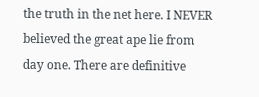the truth in the net here. I NEVER believed the great ape lie from day one. There are definitive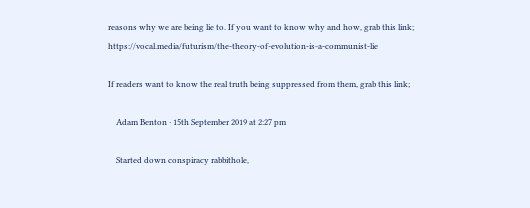reasons why we are being lie to. If you want to know why and how, grab this link; https://vocal.media/futurism/the-theory-of-evolution-is-a-communist-lie

If readers want to know the real truth being suppressed from them, grab this link;

    Adam Benton · 15th September 2019 at 2:27 pm

    Started down conspiracy rabbithole,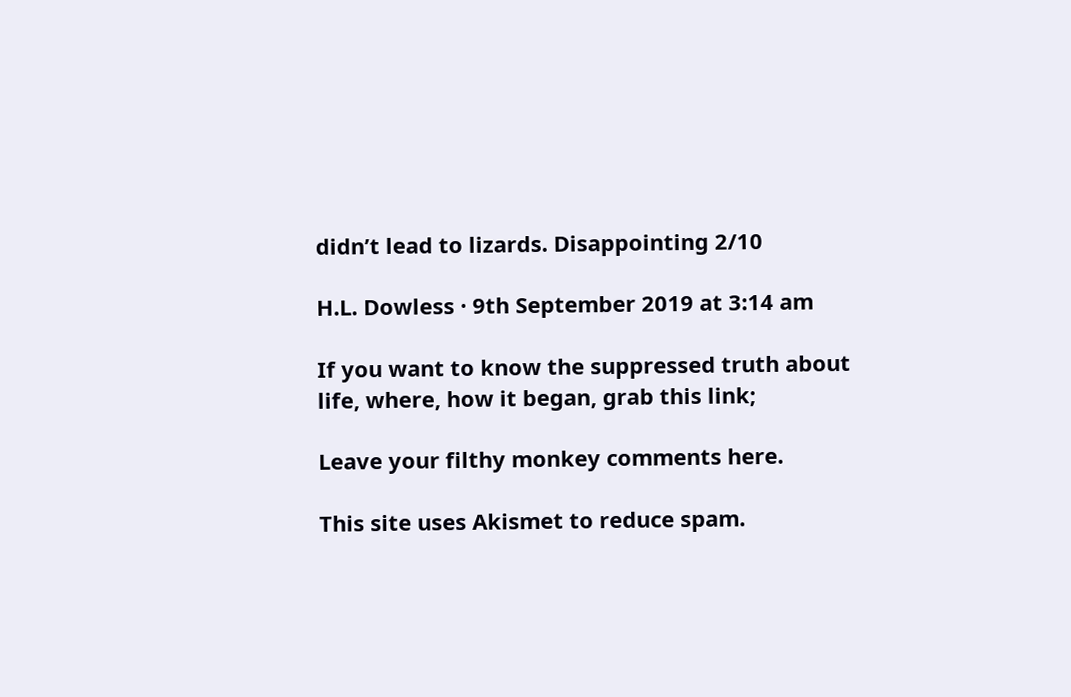didn’t lead to lizards. Disappointing 2/10

H.L. Dowless · 9th September 2019 at 3:14 am

If you want to know the suppressed truth about life, where, how it began, grab this link;

Leave your filthy monkey comments here.

This site uses Akismet to reduce spam.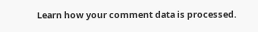Learn how your comment data is processed.